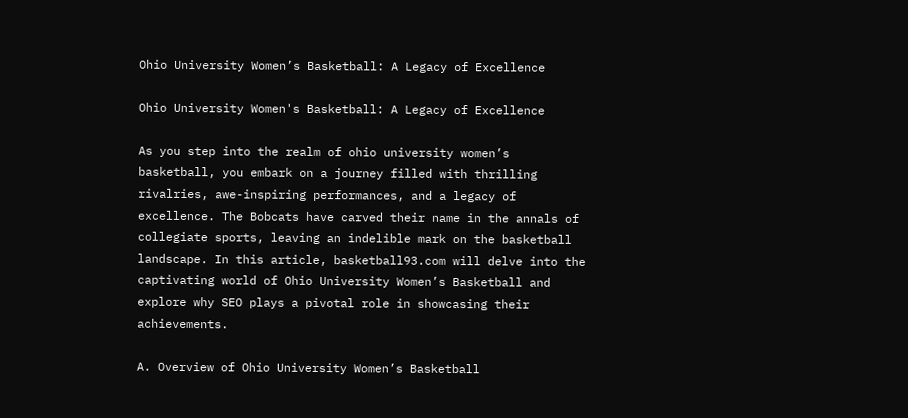Ohio University Women’s Basketball: A Legacy of Excellence

Ohio University Women's Basketball: A Legacy of Excellence

As you step into the realm of ohio university women’s basketball, you embark on a journey filled with thrilling rivalries, awe-inspiring performances, and a legacy of excellence. The Bobcats have carved their name in the annals of collegiate sports, leaving an indelible mark on the basketball landscape. In this article, basketball93.com will delve into the captivating world of Ohio University Women’s Basketball and explore why SEO plays a pivotal role in showcasing their achievements.

A. Overview of Ohio University Women’s Basketball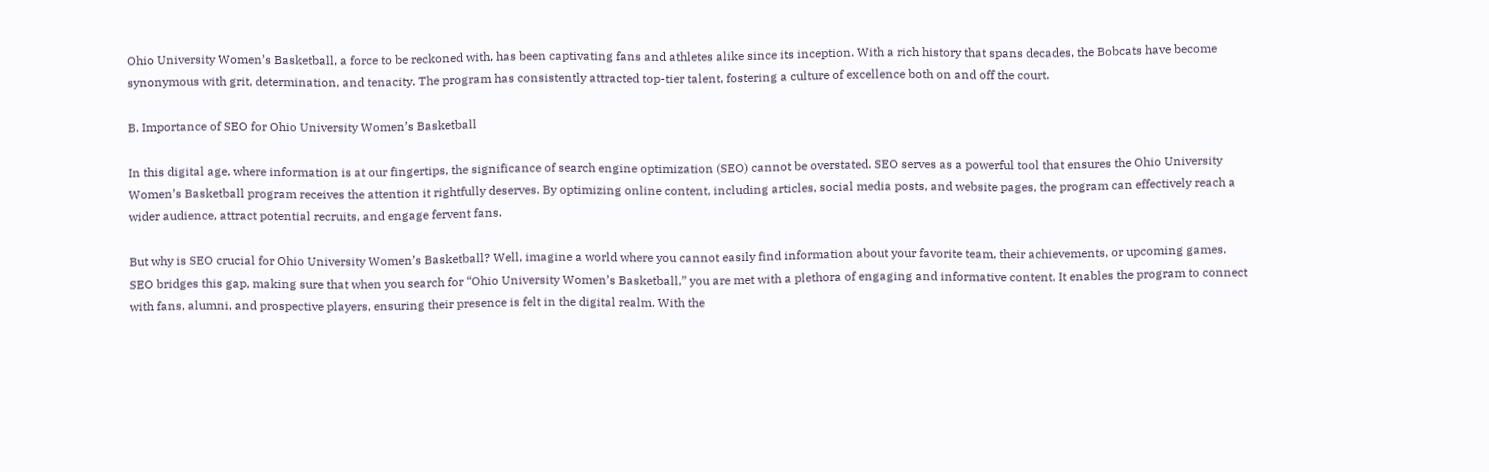Ohio University Women’s Basketball, a force to be reckoned with, has been captivating fans and athletes alike since its inception. With a rich history that spans decades, the Bobcats have become synonymous with grit, determination, and tenacity. The program has consistently attracted top-tier talent, fostering a culture of excellence both on and off the court.

B. Importance of SEO for Ohio University Women’s Basketball

In this digital age, where information is at our fingertips, the significance of search engine optimization (SEO) cannot be overstated. SEO serves as a powerful tool that ensures the Ohio University Women’s Basketball program receives the attention it rightfully deserves. By optimizing online content, including articles, social media posts, and website pages, the program can effectively reach a wider audience, attract potential recruits, and engage fervent fans.

But why is SEO crucial for Ohio University Women’s Basketball? Well, imagine a world where you cannot easily find information about your favorite team, their achievements, or upcoming games. SEO bridges this gap, making sure that when you search for “Ohio University Women’s Basketball,” you are met with a plethora of engaging and informative content. It enables the program to connect with fans, alumni, and prospective players, ensuring their presence is felt in the digital realm. With the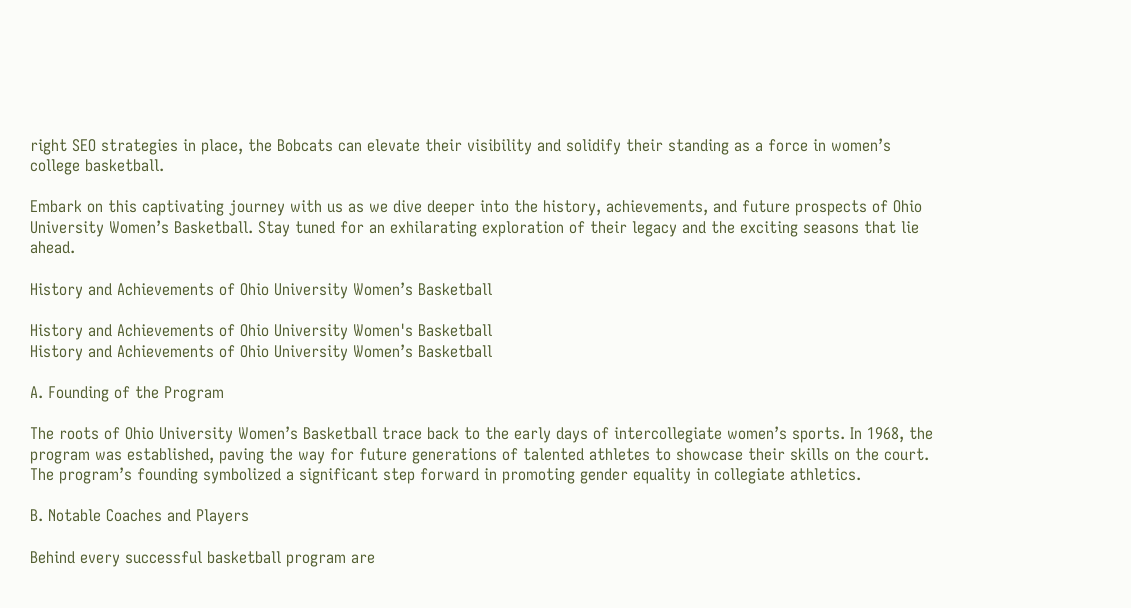right SEO strategies in place, the Bobcats can elevate their visibility and solidify their standing as a force in women’s college basketball.

Embark on this captivating journey with us as we dive deeper into the history, achievements, and future prospects of Ohio University Women’s Basketball. Stay tuned for an exhilarating exploration of their legacy and the exciting seasons that lie ahead.

History and Achievements of Ohio University Women’s Basketball

History and Achievements of Ohio University Women's Basketball
History and Achievements of Ohio University Women’s Basketball

A. Founding of the Program

The roots of Ohio University Women’s Basketball trace back to the early days of intercollegiate women’s sports. In 1968, the program was established, paving the way for future generations of talented athletes to showcase their skills on the court. The program’s founding symbolized a significant step forward in promoting gender equality in collegiate athletics.

B. Notable Coaches and Players

Behind every successful basketball program are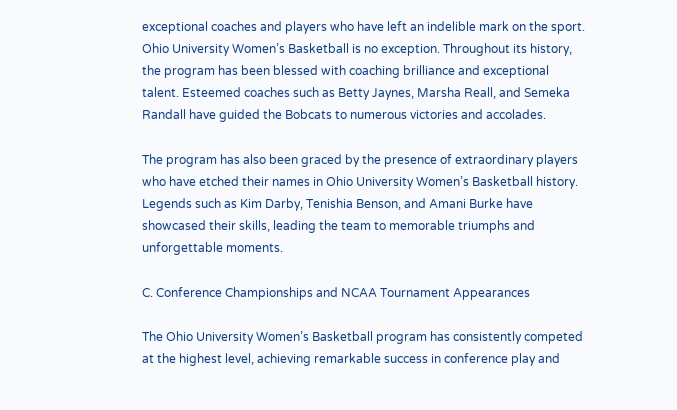exceptional coaches and players who have left an indelible mark on the sport. Ohio University Women’s Basketball is no exception. Throughout its history, the program has been blessed with coaching brilliance and exceptional talent. Esteemed coaches such as Betty Jaynes, Marsha Reall, and Semeka Randall have guided the Bobcats to numerous victories and accolades.

The program has also been graced by the presence of extraordinary players who have etched their names in Ohio University Women’s Basketball history. Legends such as Kim Darby, Tenishia Benson, and Amani Burke have showcased their skills, leading the team to memorable triumphs and unforgettable moments.

C. Conference Championships and NCAA Tournament Appearances

The Ohio University Women’s Basketball program has consistently competed at the highest level, achieving remarkable success in conference play and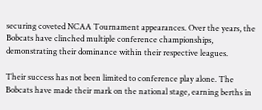securing coveted NCAA Tournament appearances. Over the years, the Bobcats have clinched multiple conference championships, demonstrating their dominance within their respective leagues.

Their success has not been limited to conference play alone. The Bobcats have made their mark on the national stage, earning berths in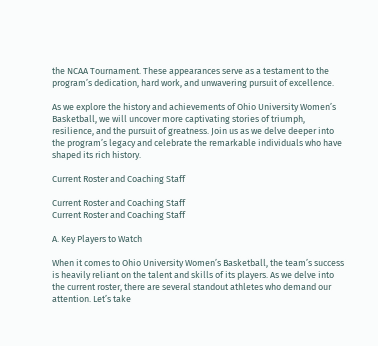the NCAA Tournament. These appearances serve as a testament to the program’s dedication, hard work, and unwavering pursuit of excellence.

As we explore the history and achievements of Ohio University Women’s Basketball, we will uncover more captivating stories of triumph, resilience, and the pursuit of greatness. Join us as we delve deeper into the program’s legacy and celebrate the remarkable individuals who have shaped its rich history.

Current Roster and Coaching Staff

Current Roster and Coaching Staff
Current Roster and Coaching Staff

A. Key Players to Watch

When it comes to Ohio University Women’s Basketball, the team’s success is heavily reliant on the talent and skills of its players. As we delve into the current roster, there are several standout athletes who demand our attention. Let’s take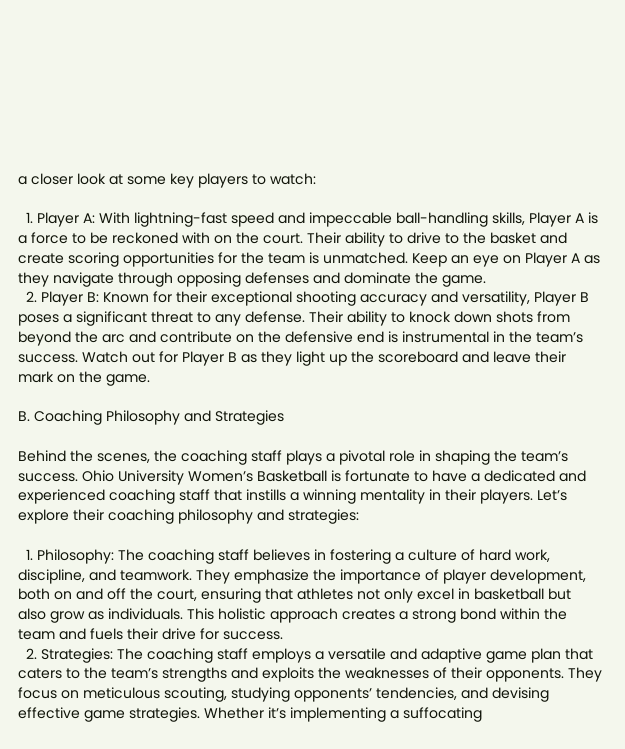a closer look at some key players to watch:

  1. Player A: With lightning-fast speed and impeccable ball-handling skills, Player A is a force to be reckoned with on the court. Their ability to drive to the basket and create scoring opportunities for the team is unmatched. Keep an eye on Player A as they navigate through opposing defenses and dominate the game.
  2. Player B: Known for their exceptional shooting accuracy and versatility, Player B poses a significant threat to any defense. Their ability to knock down shots from beyond the arc and contribute on the defensive end is instrumental in the team’s success. Watch out for Player B as they light up the scoreboard and leave their mark on the game.

B. Coaching Philosophy and Strategies

Behind the scenes, the coaching staff plays a pivotal role in shaping the team’s success. Ohio University Women’s Basketball is fortunate to have a dedicated and experienced coaching staff that instills a winning mentality in their players. Let’s explore their coaching philosophy and strategies:

  1. Philosophy: The coaching staff believes in fostering a culture of hard work, discipline, and teamwork. They emphasize the importance of player development, both on and off the court, ensuring that athletes not only excel in basketball but also grow as individuals. This holistic approach creates a strong bond within the team and fuels their drive for success.
  2. Strategies: The coaching staff employs a versatile and adaptive game plan that caters to the team’s strengths and exploits the weaknesses of their opponents. They focus on meticulous scouting, studying opponents’ tendencies, and devising effective game strategies. Whether it’s implementing a suffocating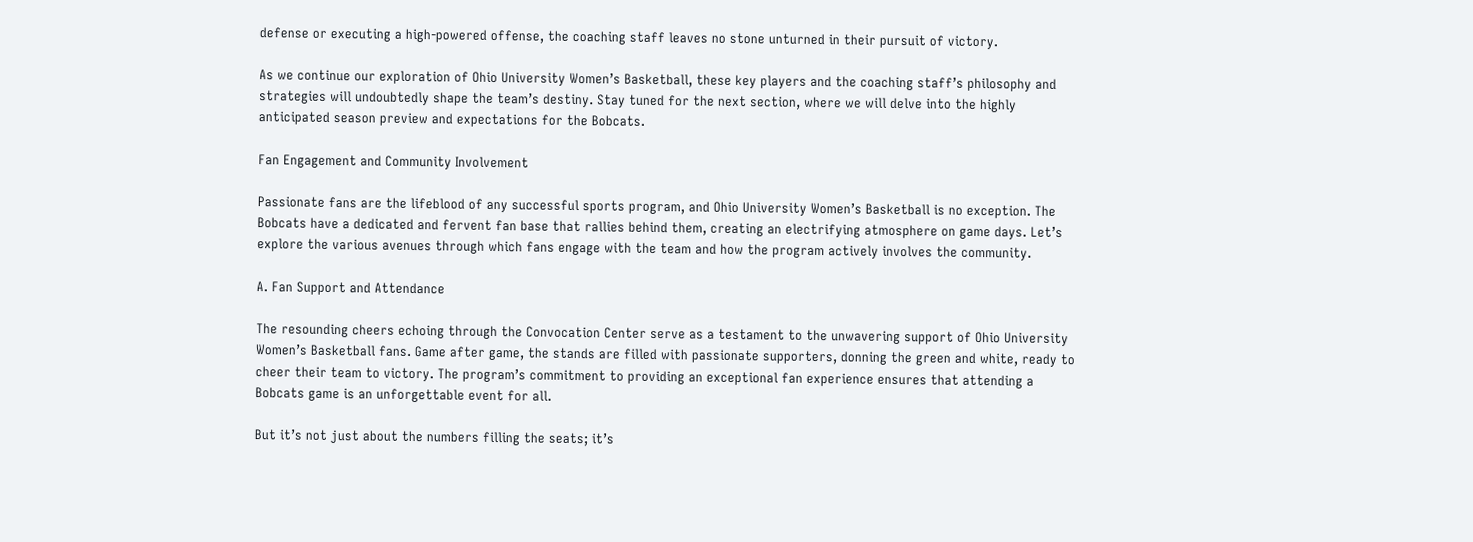defense or executing a high-powered offense, the coaching staff leaves no stone unturned in their pursuit of victory.

As we continue our exploration of Ohio University Women’s Basketball, these key players and the coaching staff’s philosophy and strategies will undoubtedly shape the team’s destiny. Stay tuned for the next section, where we will delve into the highly anticipated season preview and expectations for the Bobcats.

Fan Engagement and Community Involvement

Passionate fans are the lifeblood of any successful sports program, and Ohio University Women’s Basketball is no exception. The Bobcats have a dedicated and fervent fan base that rallies behind them, creating an electrifying atmosphere on game days. Let’s explore the various avenues through which fans engage with the team and how the program actively involves the community.

A. Fan Support and Attendance

The resounding cheers echoing through the Convocation Center serve as a testament to the unwavering support of Ohio University Women’s Basketball fans. Game after game, the stands are filled with passionate supporters, donning the green and white, ready to cheer their team to victory. The program’s commitment to providing an exceptional fan experience ensures that attending a Bobcats game is an unforgettable event for all.

But it’s not just about the numbers filling the seats; it’s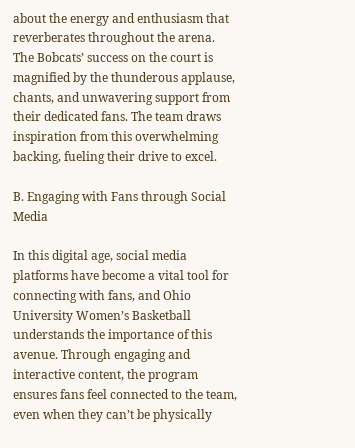about the energy and enthusiasm that reverberates throughout the arena. The Bobcats’ success on the court is magnified by the thunderous applause, chants, and unwavering support from their dedicated fans. The team draws inspiration from this overwhelming backing, fueling their drive to excel.

B. Engaging with Fans through Social Media

In this digital age, social media platforms have become a vital tool for connecting with fans, and Ohio University Women’s Basketball understands the importance of this avenue. Through engaging and interactive content, the program ensures fans feel connected to the team, even when they can’t be physically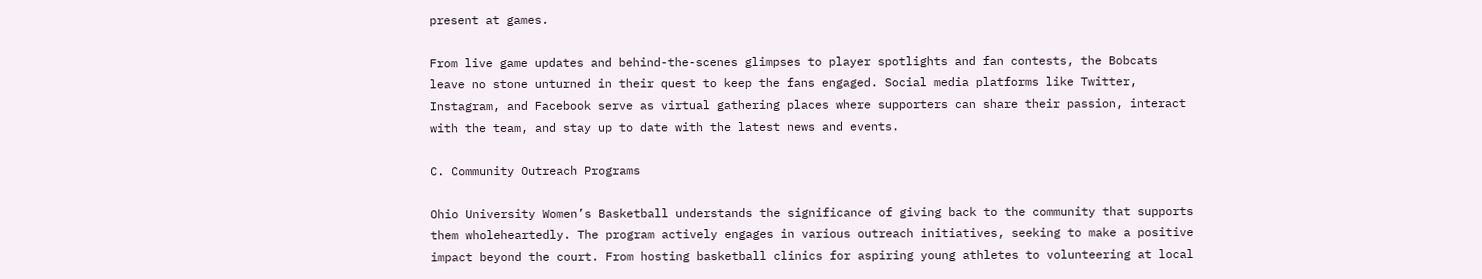present at games.

From live game updates and behind-the-scenes glimpses to player spotlights and fan contests, the Bobcats leave no stone unturned in their quest to keep the fans engaged. Social media platforms like Twitter, Instagram, and Facebook serve as virtual gathering places where supporters can share their passion, interact with the team, and stay up to date with the latest news and events.

C. Community Outreach Programs

Ohio University Women’s Basketball understands the significance of giving back to the community that supports them wholeheartedly. The program actively engages in various outreach initiatives, seeking to make a positive impact beyond the court. From hosting basketball clinics for aspiring young athletes to volunteering at local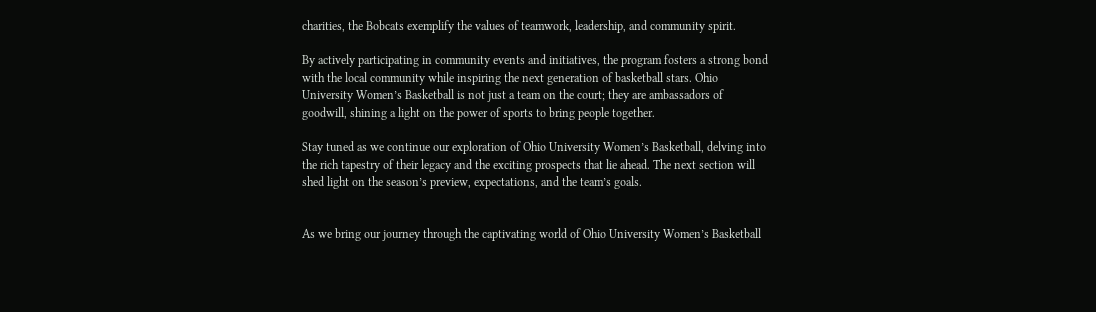charities, the Bobcats exemplify the values of teamwork, leadership, and community spirit.

By actively participating in community events and initiatives, the program fosters a strong bond with the local community while inspiring the next generation of basketball stars. Ohio University Women’s Basketball is not just a team on the court; they are ambassadors of goodwill, shining a light on the power of sports to bring people together.

Stay tuned as we continue our exploration of Ohio University Women’s Basketball, delving into the rich tapestry of their legacy and the exciting prospects that lie ahead. The next section will shed light on the season’s preview, expectations, and the team’s goals.


As we bring our journey through the captivating world of Ohio University Women’s Basketball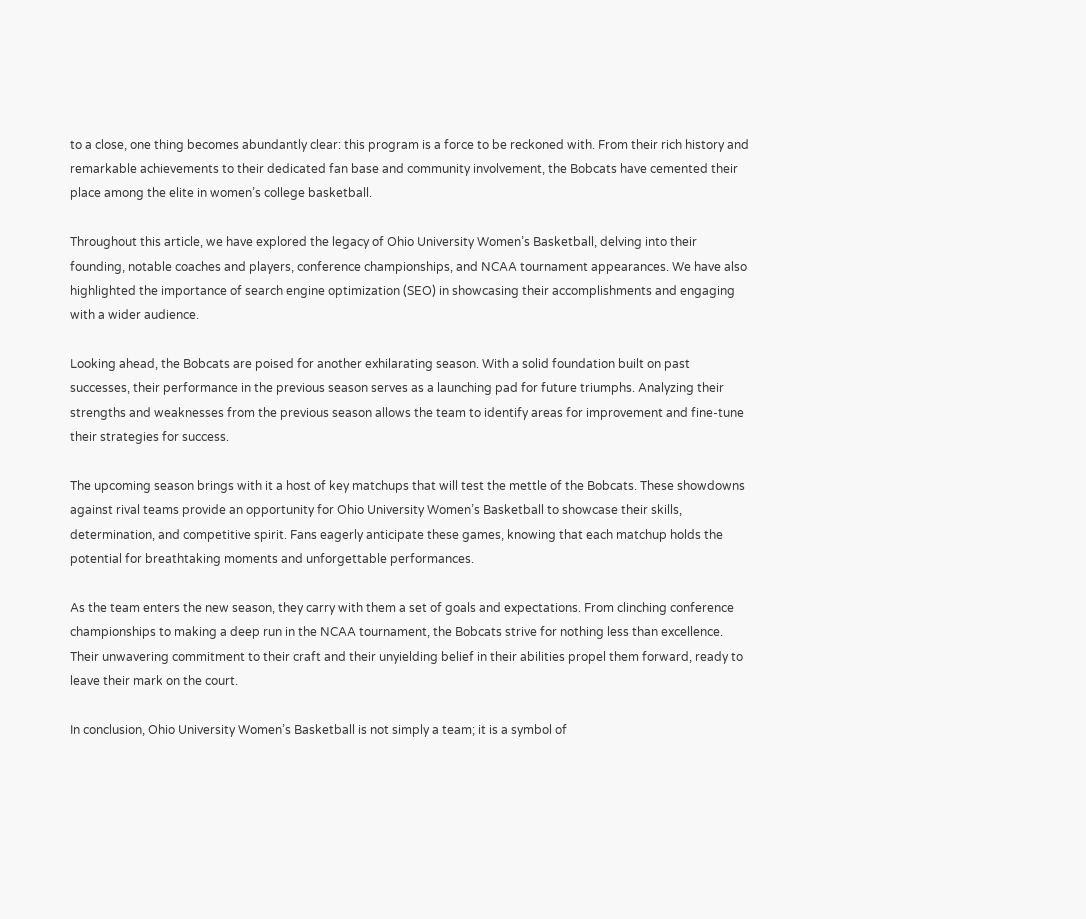to a close, one thing becomes abundantly clear: this program is a force to be reckoned with. From their rich history and remarkable achievements to their dedicated fan base and community involvement, the Bobcats have cemented their place among the elite in women’s college basketball.

Throughout this article, we have explored the legacy of Ohio University Women’s Basketball, delving into their founding, notable coaches and players, conference championships, and NCAA tournament appearances. We have also highlighted the importance of search engine optimization (SEO) in showcasing their accomplishments and engaging with a wider audience.

Looking ahead, the Bobcats are poised for another exhilarating season. With a solid foundation built on past successes, their performance in the previous season serves as a launching pad for future triumphs. Analyzing their strengths and weaknesses from the previous season allows the team to identify areas for improvement and fine-tune their strategies for success.

The upcoming season brings with it a host of key matchups that will test the mettle of the Bobcats. These showdowns against rival teams provide an opportunity for Ohio University Women’s Basketball to showcase their skills, determination, and competitive spirit. Fans eagerly anticipate these games, knowing that each matchup holds the potential for breathtaking moments and unforgettable performances.

As the team enters the new season, they carry with them a set of goals and expectations. From clinching conference championships to making a deep run in the NCAA tournament, the Bobcats strive for nothing less than excellence. Their unwavering commitment to their craft and their unyielding belief in their abilities propel them forward, ready to leave their mark on the court.

In conclusion, Ohio University Women’s Basketball is not simply a team; it is a symbol of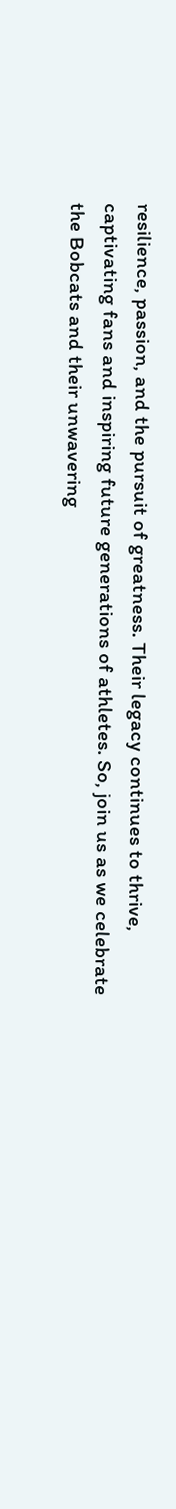resilience, passion, and the pursuit of greatness. Their legacy continues to thrive, captivating fans and inspiring future generations of athletes. So, join us as we celebrate the Bobcats and their unwavering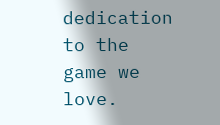dedication to the game we love.